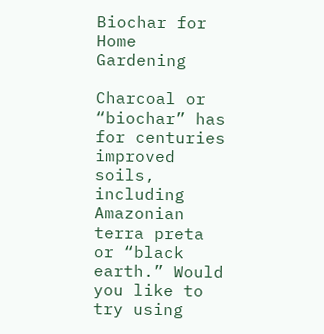Biochar for Home Gardening

Charcoal or “biochar” has for centuries improved soils, including Amazonian terra preta or “black earth.” Would you like to try using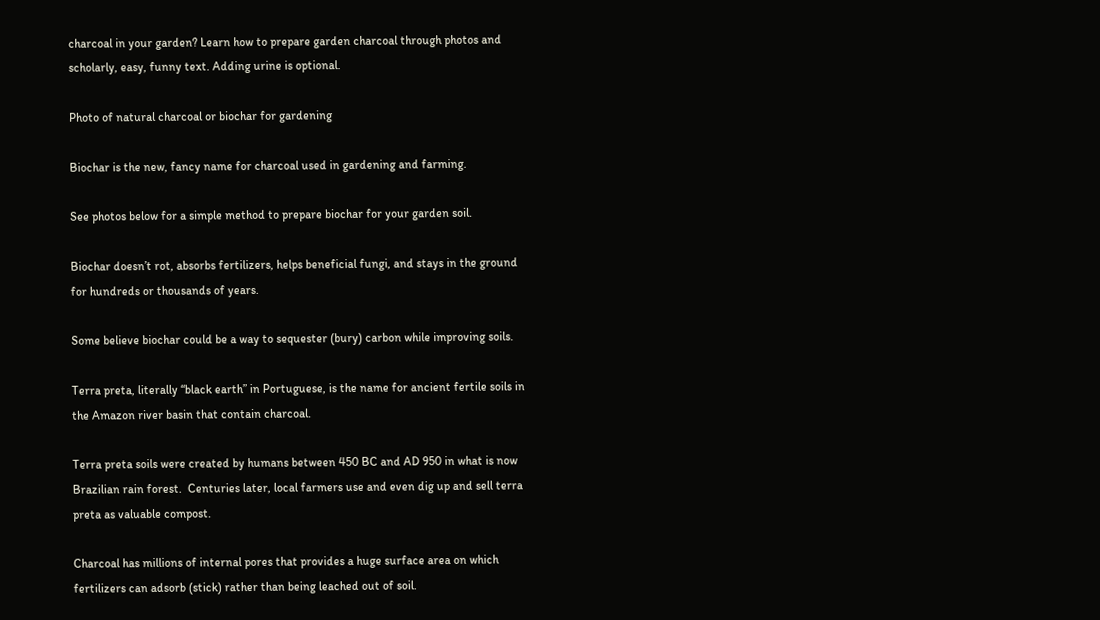charcoal in your garden? Learn how to prepare garden charcoal through photos and scholarly, easy, funny text. Adding urine is optional.

Photo of natural charcoal or biochar for gardening

Biochar is the new, fancy name for charcoal used in gardening and farming.

See photos below for a simple method to prepare biochar for your garden soil.

Biochar doesn’t rot, absorbs fertilizers, helps beneficial fungi, and stays in the ground for hundreds or thousands of years.

Some believe biochar could be a way to sequester (bury) carbon while improving soils.

Terra preta, literally “black earth” in Portuguese, is the name for ancient fertile soils in the Amazon river basin that contain charcoal.

Terra preta soils were created by humans between 450 BC and AD 950 in what is now Brazilian rain forest.  Centuries later, local farmers use and even dig up and sell terra preta as valuable compost.

Charcoal has millions of internal pores that provides a huge surface area on which fertilizers can adsorb (stick) rather than being leached out of soil.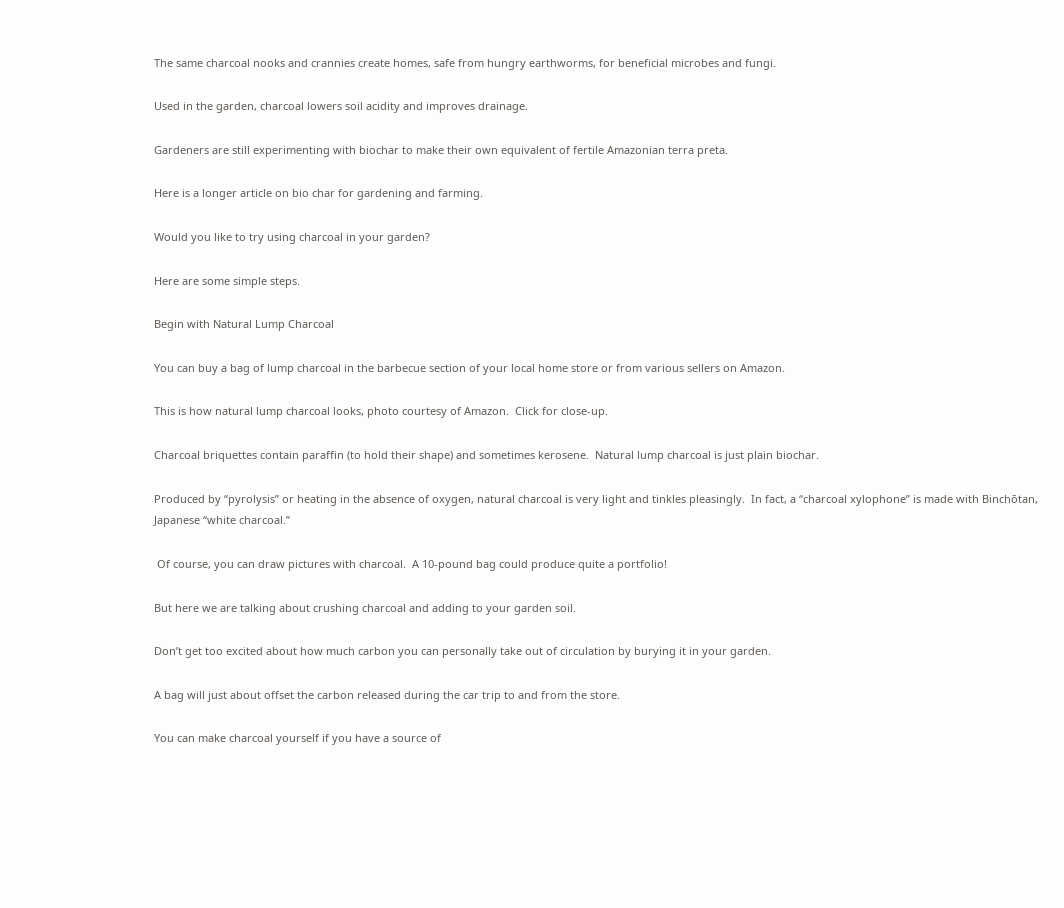The same charcoal nooks and crannies create homes, safe from hungry earthworms, for beneficial microbes and fungi.

Used in the garden, charcoal lowers soil acidity and improves drainage.

Gardeners are still experimenting with biochar to make their own equivalent of fertile Amazonian terra preta.

Here is a longer article on bio char for gardening and farming.

Would you like to try using charcoal in your garden?

Here are some simple steps.

Begin with Natural Lump Charcoal

You can buy a bag of lump charcoal in the barbecue section of your local home store or from various sellers on Amazon.

This is how natural lump charcoal looks, photo courtesy of Amazon.  Click for close-up.

Charcoal briquettes contain paraffin (to hold their shape) and sometimes kerosene.  Natural lump charcoal is just plain biochar.

Produced by “pyrolysis” or heating in the absence of oxygen, natural charcoal is very light and tinkles pleasingly.  In fact, a “charcoal xylophone” is made with Binchōtan, Japanese “white charcoal.”

 Of course, you can draw pictures with charcoal.  A 10-pound bag could produce quite a portfolio!

But here we are talking about crushing charcoal and adding to your garden soil.

Don’t get too excited about how much carbon you can personally take out of circulation by burying it in your garden.

A bag will just about offset the carbon released during the car trip to and from the store.

You can make charcoal yourself if you have a source of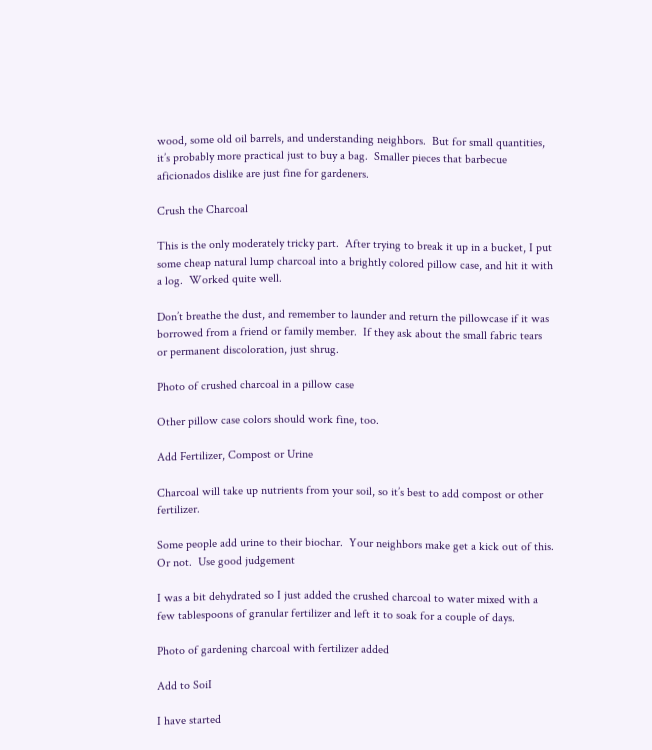wood, some old oil barrels, and understanding neighbors.  But for small quantities, it’s probably more practical just to buy a bag.  Smaller pieces that barbecue aficionados dislike are just fine for gardeners.

Crush the Charcoal

This is the only moderately tricky part.  After trying to break it up in a bucket, I put some cheap natural lump charcoal into a brightly colored pillow case, and hit it with a log.  Worked quite well.

Don’t breathe the dust, and remember to launder and return the pillowcase if it was borrowed from a friend or family member.  If they ask about the small fabric tears or permanent discoloration, just shrug.

Photo of crushed charcoal in a pillow case

Other pillow case colors should work fine, too.

Add Fertilizer, Compost or Urine

Charcoal will take up nutrients from your soil, so it’s best to add compost or other fertilizer.

Some people add urine to their biochar.  Your neighbors make get a kick out of this.  Or not.  Use good judgement

I was a bit dehydrated so I just added the crushed charcoal to water mixed with a few tablespoons of granular fertilizer and left it to soak for a couple of days.

Photo of gardening charcoal with fertilizer added

Add to SoiI

I have started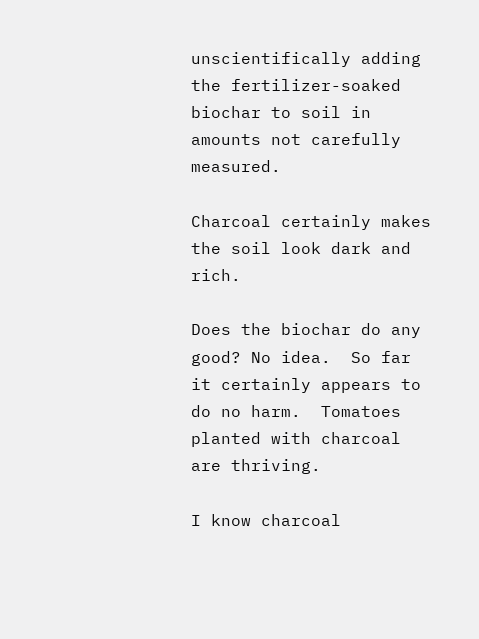unscientifically adding the fertilizer-soaked biochar to soil in amounts not carefully measured.

Charcoal certainly makes the soil look dark and rich.

Does the biochar do any good? No idea.  So far it certainly appears to do no harm.  Tomatoes planted with charcoal are thriving.

I know charcoal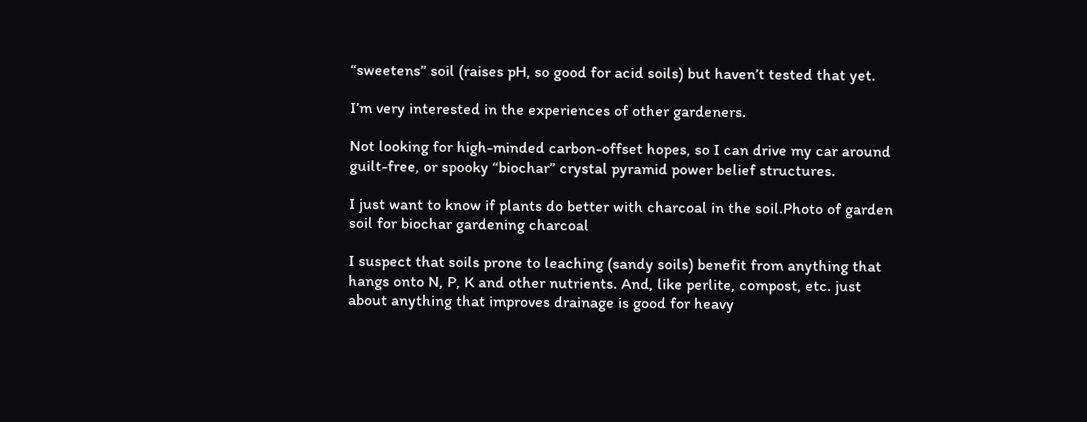“sweetens” soil (raises pH, so good for acid soils) but haven’t tested that yet.

I’m very interested in the experiences of other gardeners.

Not looking for high-minded carbon-offset hopes, so I can drive my car around guilt-free, or spooky “biochar” crystal pyramid power belief structures.

I just want to know if plants do better with charcoal in the soil.Photo of garden soil for biochar gardening charcoal

I suspect that soils prone to leaching (sandy soils) benefit from anything that hangs onto N, P, K and other nutrients. And, like perlite, compost, etc. just about anything that improves drainage is good for heavy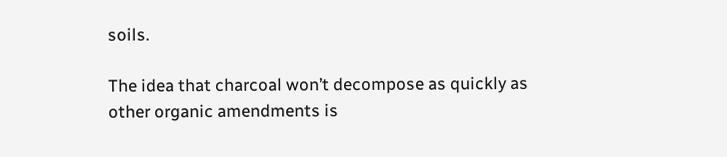soils.

The idea that charcoal won’t decompose as quickly as other organic amendments is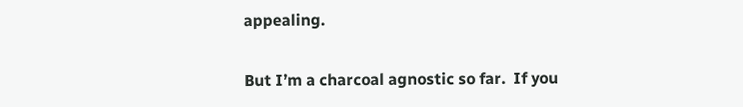appealing.

But I’m a charcoal agnostic so far.  If you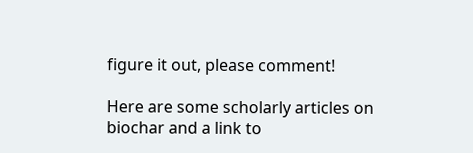figure it out, please comment!

Here are some scholarly articles on biochar and a link to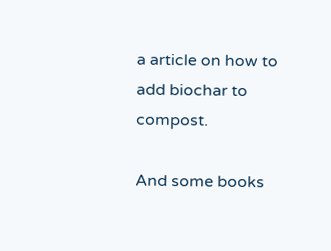a article on how to add biochar to compost.

And some books